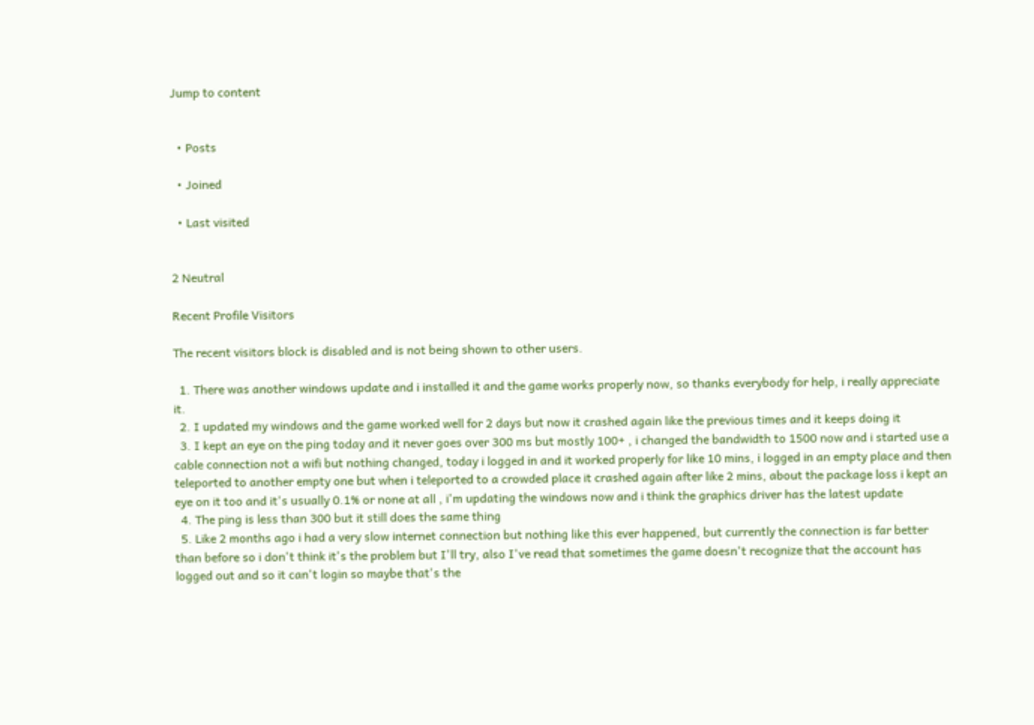Jump to content


  • Posts

  • Joined

  • Last visited


2 Neutral

Recent Profile Visitors

The recent visitors block is disabled and is not being shown to other users.

  1. There was another windows update and i installed it and the game works properly now, so thanks everybody for help, i really appreciate it.
  2. I updated my windows and the game worked well for 2 days but now it crashed again like the previous times and it keeps doing it
  3. I kept an eye on the ping today and it never goes over 300 ms but mostly 100+ , i changed the bandwidth to 1500 now and i started use a cable connection not a wifi but nothing changed, today i logged in and it worked properly for like 10 mins, i logged in an empty place and then teleported to another empty one but when i teleported to a crowded place it crashed again after like 2 mins, about the package loss i kept an eye on it too and it's usually 0.1% or none at all , i'm updating the windows now and i think the graphics driver has the latest update
  4. The ping is less than 300 but it still does the same thing
  5. Like 2 months ago i had a very slow internet connection but nothing like this ever happened, but currently the connection is far better than before so i don't think it's the problem but I'll try, also I've read that sometimes the game doesn't recognize that the account has logged out and so it can't login so maybe that's the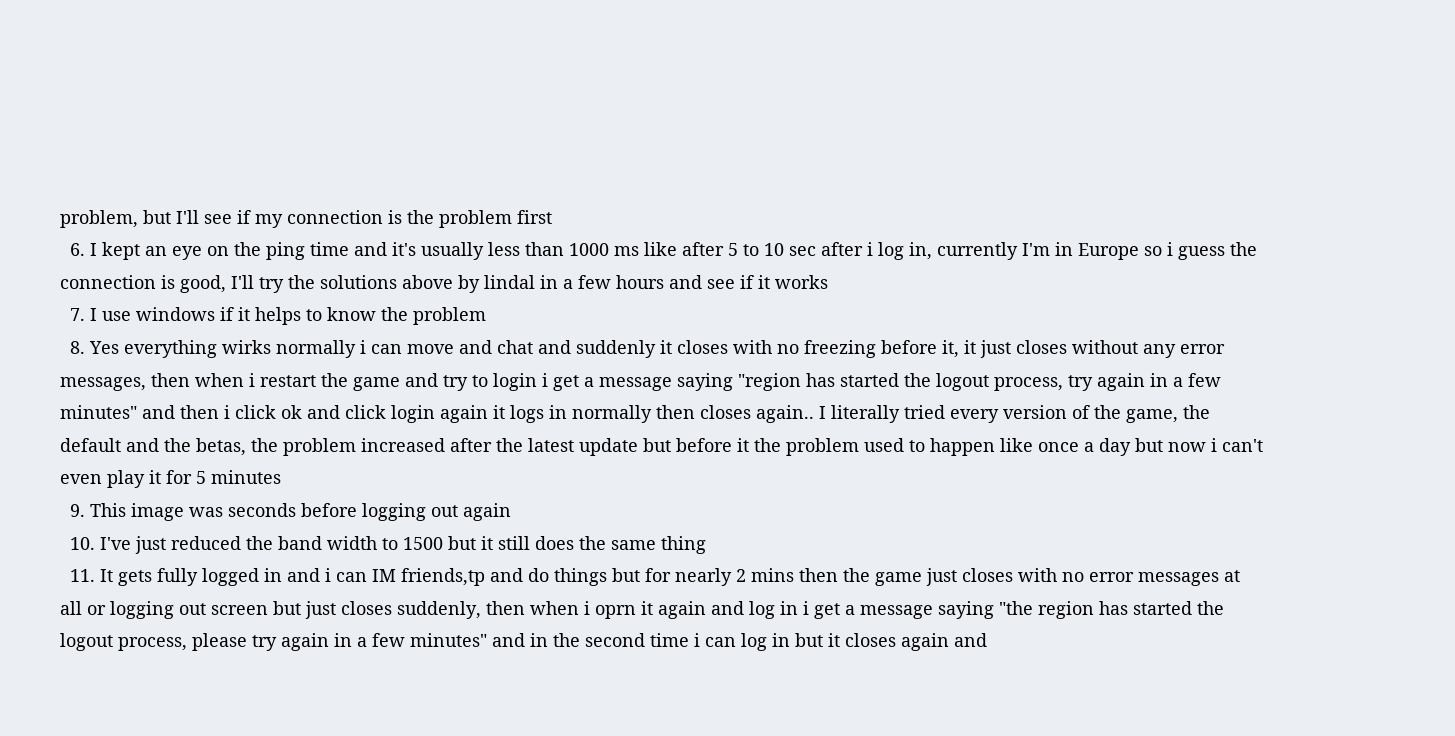problem, but I'll see if my connection is the problem first
  6. I kept an eye on the ping time and it's usually less than 1000 ms like after 5 to 10 sec after i log in, currently I'm in Europe so i guess the connection is good, I'll try the solutions above by lindal in a few hours and see if it works
  7. I use windows if it helps to know the problem
  8. Yes everything wirks normally i can move and chat and suddenly it closes with no freezing before it, it just closes without any error messages, then when i restart the game and try to login i get a message saying "region has started the logout process, try again in a few minutes" and then i click ok and click login again it logs in normally then closes again.. I literally tried every version of the game, the default and the betas, the problem increased after the latest update but before it the problem used to happen like once a day but now i can't even play it for 5 minutes
  9. This image was seconds before logging out again
  10. I've just reduced the band width to 1500 but it still does the same thing
  11. It gets fully logged in and i can IM friends,tp and do things but for nearly 2 mins then the game just closes with no error messages at all or logging out screen but just closes suddenly, then when i oprn it again and log in i get a message saying "the region has started the logout process, please try again in a few minutes" and in the second time i can log in but it closes again and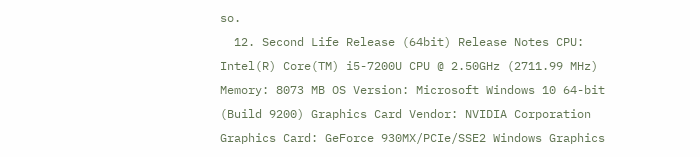so.
  12. Second Life Release (64bit) Release Notes CPU: Intel(R) Core(TM) i5-7200U CPU @ 2.50GHz (2711.99 MHz) Memory: 8073 MB OS Version: Microsoft Windows 10 64-bit (Build 9200) Graphics Card Vendor: NVIDIA Corporation Graphics Card: GeForce 930MX/PCIe/SSE2 Windows Graphics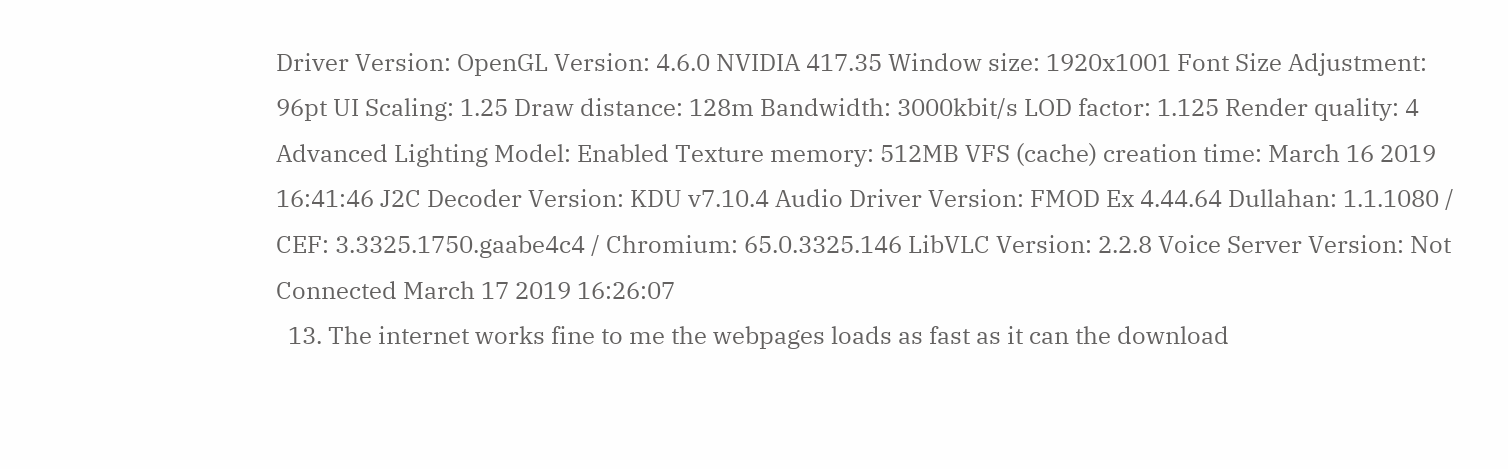Driver Version: OpenGL Version: 4.6.0 NVIDIA 417.35 Window size: 1920x1001 Font Size Adjustment: 96pt UI Scaling: 1.25 Draw distance: 128m Bandwidth: 3000kbit/s LOD factor: 1.125 Render quality: 4 Advanced Lighting Model: Enabled Texture memory: 512MB VFS (cache) creation time: March 16 2019 16:41:46 J2C Decoder Version: KDU v7.10.4 Audio Driver Version: FMOD Ex 4.44.64 Dullahan: 1.1.1080 / CEF: 3.3325.1750.gaabe4c4 / Chromium: 65.0.3325.146 LibVLC Version: 2.2.8 Voice Server Version: Not Connected March 17 2019 16:26:07
  13. The internet works fine to me the webpages loads as fast as it can the download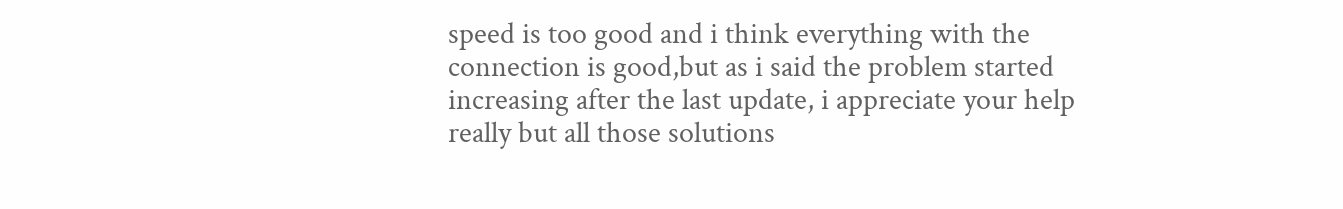speed is too good and i think everything with the connection is good,but as i said the problem started increasing after the last update, i appreciate your help really but all those solutions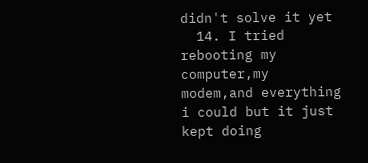didn't solve it yet
  14. I tried rebooting my computer,my modem,and everything i could but it just kept doing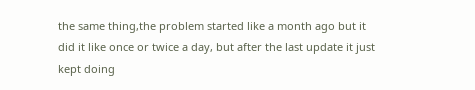the same thing,the problem started like a month ago but it did it like once or twice a day, but after the last update it just kept doing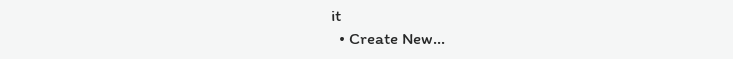it
  • Create New...